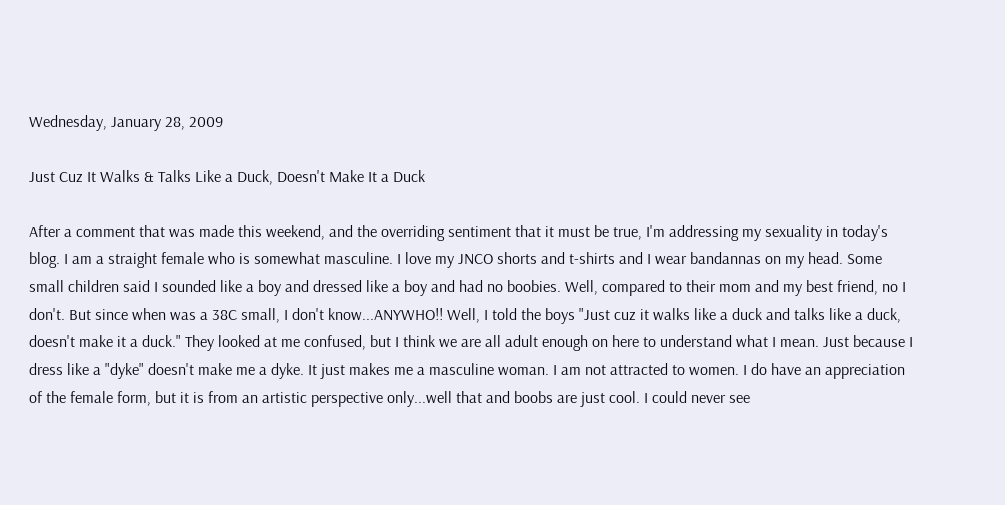Wednesday, January 28, 2009

Just Cuz It Walks & Talks Like a Duck, Doesn't Make It a Duck

After a comment that was made this weekend, and the overriding sentiment that it must be true, I'm addressing my sexuality in today's blog. I am a straight female who is somewhat masculine. I love my JNCO shorts and t-shirts and I wear bandannas on my head. Some small children said I sounded like a boy and dressed like a boy and had no boobies. Well, compared to their mom and my best friend, no I don't. But since when was a 38C small, I don't know...ANYWHO!! Well, I told the boys "Just cuz it walks like a duck and talks like a duck, doesn't make it a duck." They looked at me confused, but I think we are all adult enough on here to understand what I mean. Just because I dress like a "dyke" doesn't make me a dyke. It just makes me a masculine woman. I am not attracted to women. I do have an appreciation of the female form, but it is from an artistic perspective only...well that and boobs are just cool. I could never see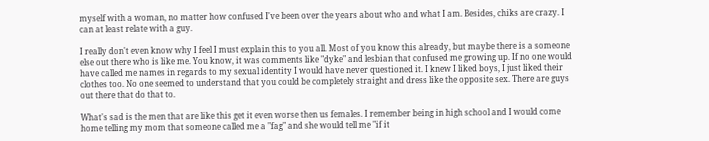myself with a woman, no matter how confused I've been over the years about who and what I am. Besides, chiks are crazy. I can at least relate with a guy.

I really don't even know why I feel I must explain this to you all. Most of you know this already, but maybe there is a someone else out there who is like me. You know, it was comments like "dyke" and lesbian that confused me growing up. If no one would have called me names in regards to my sexual identity I would have never questioned it. I knew I liked boys, I just liked their clothes too. No one seemed to understand that you could be completely straight and dress like the opposite sex. There are guys out there that do that to.

What's sad is the men that are like this get it even worse then us females. I remember being in high school and I would come home telling my mom that someone called me a "fag" and she would tell me "if it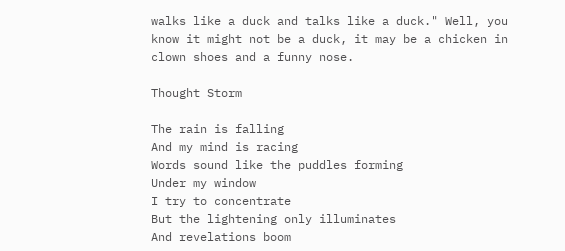walks like a duck and talks like a duck." Well, you know it might not be a duck, it may be a chicken in clown shoes and a funny nose.

Thought Storm

The rain is falling
And my mind is racing
Words sound like the puddles forming
Under my window
I try to concentrate
But the lightening only illuminates
And revelations boom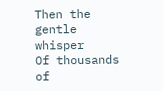Then the gentle whisper
Of thousands of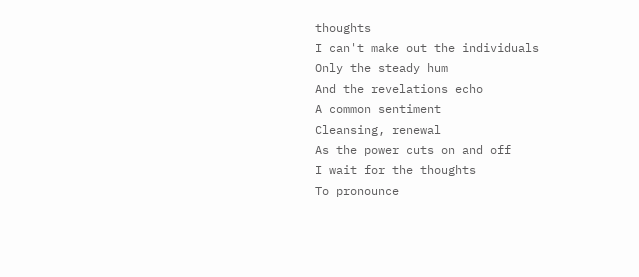thoughts
I can't make out the individuals
Only the steady hum
And the revelations echo
A common sentiment
Cleansing, renewal
As the power cuts on and off
I wait for the thoughts
To pronounce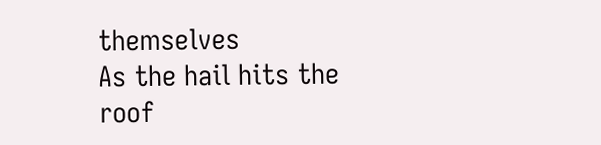themselves
As the hail hits the roof